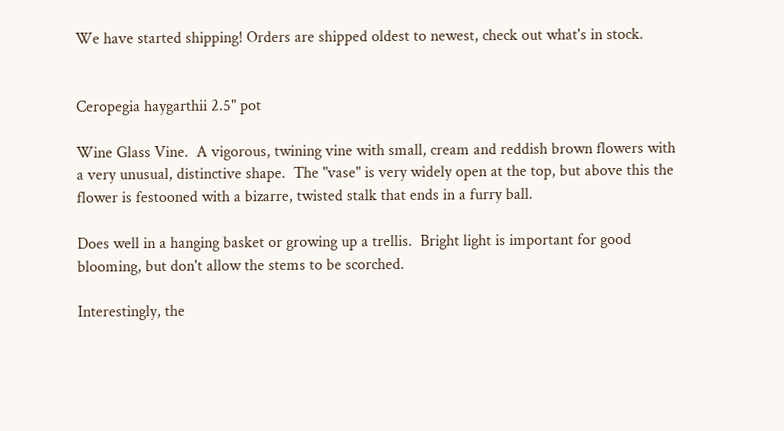We have started shipping! Orders are shipped oldest to newest, check out what's in stock.


Ceropegia haygarthii 2.5" pot

Wine Glass Vine.  A vigorous, twining vine with small, cream and reddish brown flowers with a very unusual, distinctive shape.  The "vase" is very widely open at the top, but above this the flower is festooned with a bizarre, twisted stalk that ends in a furry ball.

Does well in a hanging basket or growing up a trellis.  Bright light is important for good blooming, but don't allow the stems to be scorched.

Interestingly, the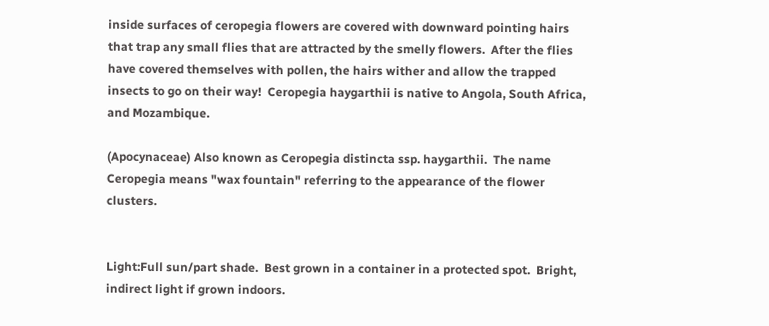inside surfaces of ceropegia flowers are covered with downward pointing hairs that trap any small flies that are attracted by the smelly flowers.  After the flies have covered themselves with pollen, the hairs wither and allow the trapped insects to go on their way!  Ceropegia haygarthii is native to Angola, South Africa, and Mozambique.

(Apocynaceae) Also known as Ceropegia distincta ssp. haygarthii.  The name Ceropegia means "wax fountain" referring to the appearance of the flower clusters.


Light:Full sun/part shade.  Best grown in a container in a protected spot.  Bright, indirect light if grown indoors.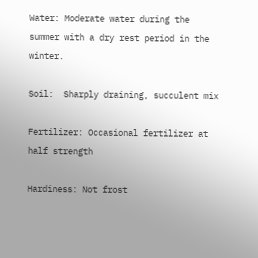Water: Moderate water during the summer with a dry rest period in the winter.

Soil:  Sharply draining, succulent mix

Fertilizer: Occasional fertilizer at half strength

Hardiness: Not frost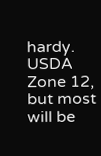hardy.  USDA Zone 12, but most will be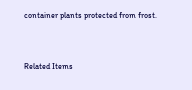container plants protected from frost.


Related Items